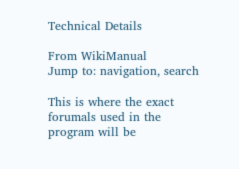Technical Details

From WikiManual
Jump to: navigation, search

This is where the exact forumals used in the program will be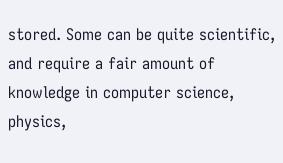stored. Some can be quite scientific, and require a fair amount of knowledge in computer science, physics,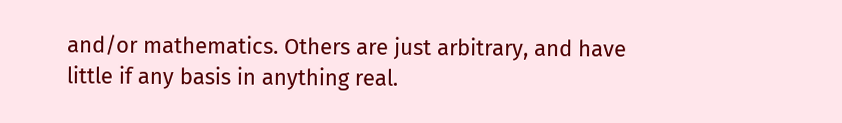and/or mathematics. Others are just arbitrary, and have little if any basis in anything real.